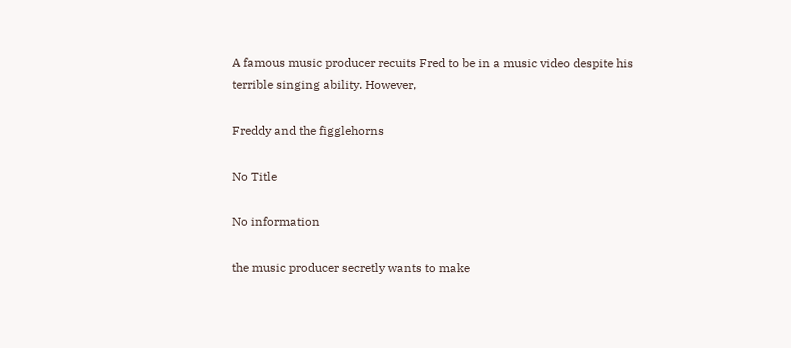A famous music producer recuits Fred to be in a music video despite his terrible singing ability. However,

Freddy and the figglehorns

No Title

No information

the music producer secretly wants to make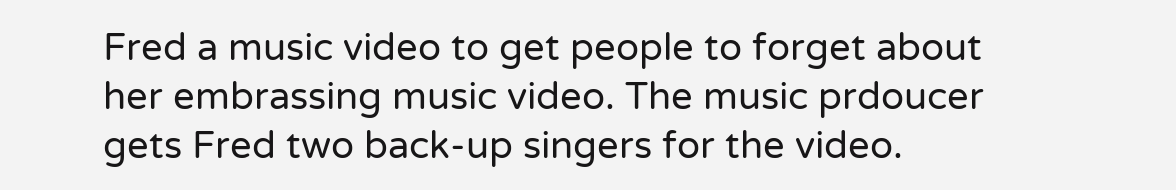Fred a music video to get people to forget about her embrassing music video. The music prdoucer gets Fred two back-up singers for the video.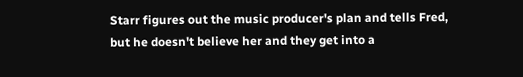Starr figures out the music producer's plan and tells Fred, but he doesn't believe her and they get into a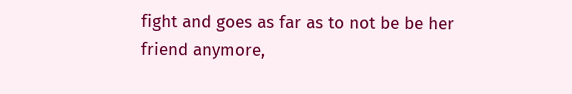fight and goes as far as to not be be her friend anymore,